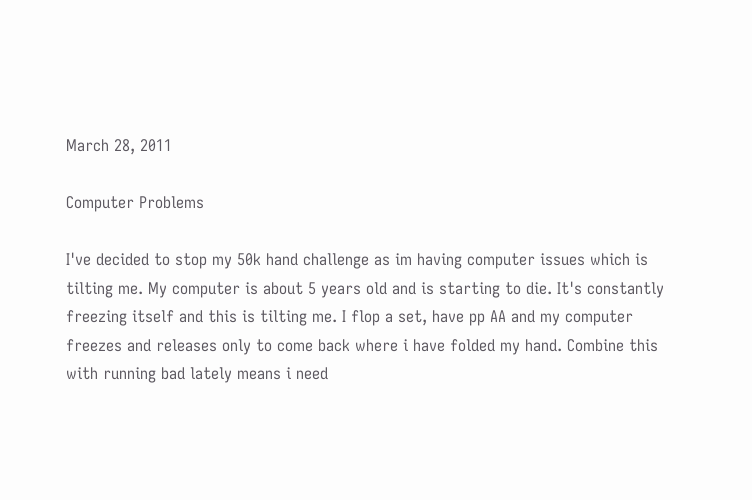March 28, 2011

Computer Problems

I've decided to stop my 50k hand challenge as im having computer issues which is tilting me. My computer is about 5 years old and is starting to die. It's constantly freezing itself and this is tilting me. I flop a set, have pp AA and my computer freezes and releases only to come back where i have folded my hand. Combine this with running bad lately means i need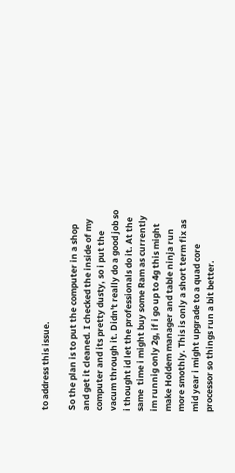to address this issue.

So the plan is to put the computer in a shop and get it cleaned. I checked the inside of my computer and its pretty dusty, so i put the vacum through it. Didn't really do a good job so i thought id let the professionals do it. At the same  time i might buy some Ram as currently im runnig only 2g, if i go up to 4g this might make Holdem manager and table ninja run more smothly. This is only a short term fix as mid year i might upgrade to a quad core processor so things run a bit better.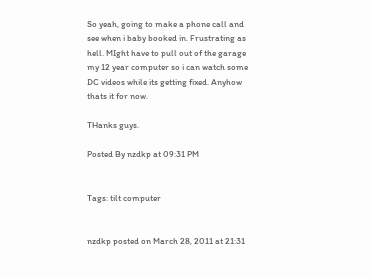So yeah, going to make a phone call and see when i baby booked in. Frustrating as hell. MIght have to pull out of the garage my 12 year computer so i can watch some DC videos while its getting fixed. Anyhow thats it for now.

THanks guys.

Posted By nzdkp at 09:31 PM


Tags: tilt computer


nzdkp posted on March 28, 2011 at 21:31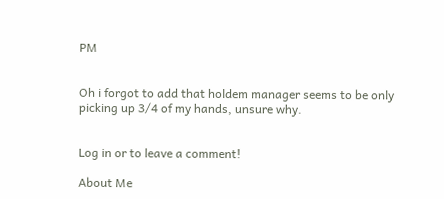PM


Oh i forgot to add that holdem manager seems to be only picking up 3/4 of my hands, unsure why.


Log in or to leave a comment!

About Me